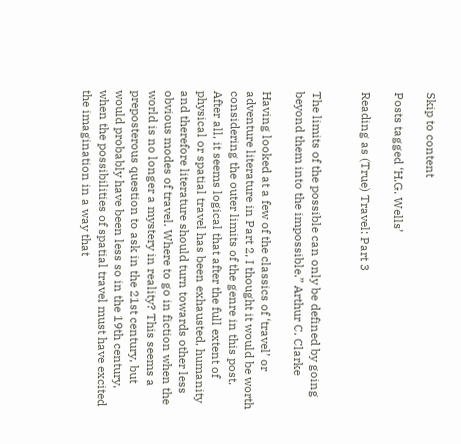Skip to content

Posts tagged ‘H.G. Wells’

Reading as (True) Travel: Part 3


The limits of the possible can only be defined by going beyond them into the impossible.” Arthur C. Clarke

Having looked at a few of the classics of ‘travel’ or adventure literature in Part 2, I thought it would be worth considering the outer limits of the genre in this post. After all, it seems logical that after the full extent of physical or spatial travel has been exhausted, humanity and therefore literature should turn towards other less obvious modes of travel. Where to go in fiction when the world is no longer a mystery in reality? This seems a preposterous question to ask in the 21st century, but would probably have been less so in the 19th century, when the possibilities of spatial travel must have excited the imagination in a way that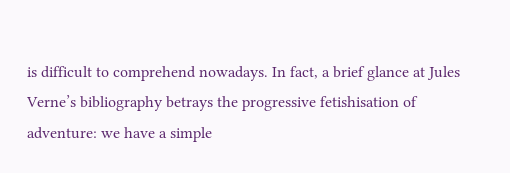is difficult to comprehend nowadays. In fact, a brief glance at Jules Verne’s bibliography betrays the progressive fetishisation of adventure: we have a simple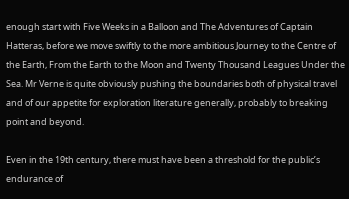enough start with Five Weeks in a Balloon and The Adventures of Captain Hatteras, before we move swiftly to the more ambitious Journey to the Centre of the Earth, From the Earth to the Moon and Twenty Thousand Leagues Under the Sea. Mr Verne is quite obviously pushing the boundaries both of physical travel and of our appetite for exploration literature generally, probably to breaking point and beyond.

Even in the 19th century, there must have been a threshold for the public’s endurance of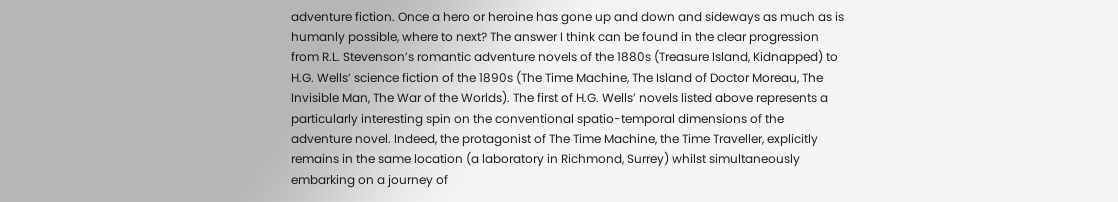adventure fiction. Once a hero or heroine has gone up and down and sideways as much as is humanly possible, where to next? The answer I think can be found in the clear progression from R.L. Stevenson’s romantic adventure novels of the 1880s (Treasure Island, Kidnapped) to H.G. Wells’ science fiction of the 1890s (The Time Machine, The Island of Doctor Moreau, The Invisible Man, The War of the Worlds). The first of H.G. Wells’ novels listed above represents a particularly interesting spin on the conventional spatio-temporal dimensions of the adventure novel. Indeed, the protagonist of The Time Machine, the Time Traveller, explicitly remains in the same location (a laboratory in Richmond, Surrey) whilst simultaneously embarking on a journey of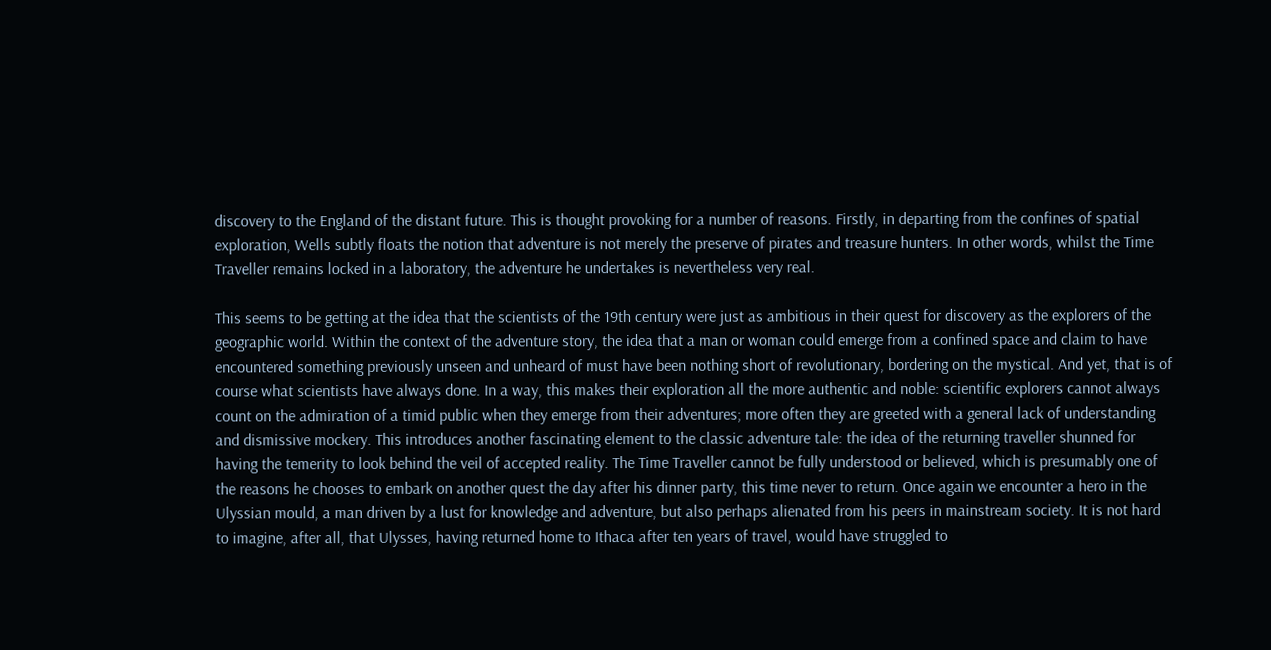discovery to the England of the distant future. This is thought provoking for a number of reasons. Firstly, in departing from the confines of spatial exploration, Wells subtly floats the notion that adventure is not merely the preserve of pirates and treasure hunters. In other words, whilst the Time Traveller remains locked in a laboratory, the adventure he undertakes is nevertheless very real.

This seems to be getting at the idea that the scientists of the 19th century were just as ambitious in their quest for discovery as the explorers of the geographic world. Within the context of the adventure story, the idea that a man or woman could emerge from a confined space and claim to have encountered something previously unseen and unheard of must have been nothing short of revolutionary, bordering on the mystical. And yet, that is of course what scientists have always done. In a way, this makes their exploration all the more authentic and noble: scientific explorers cannot always count on the admiration of a timid public when they emerge from their adventures; more often they are greeted with a general lack of understanding and dismissive mockery. This introduces another fascinating element to the classic adventure tale: the idea of the returning traveller shunned for having the temerity to look behind the veil of accepted reality. The Time Traveller cannot be fully understood or believed, which is presumably one of the reasons he chooses to embark on another quest the day after his dinner party, this time never to return. Once again we encounter a hero in the Ulyssian mould, a man driven by a lust for knowledge and adventure, but also perhaps alienated from his peers in mainstream society. It is not hard to imagine, after all, that Ulysses, having returned home to Ithaca after ten years of travel, would have struggled to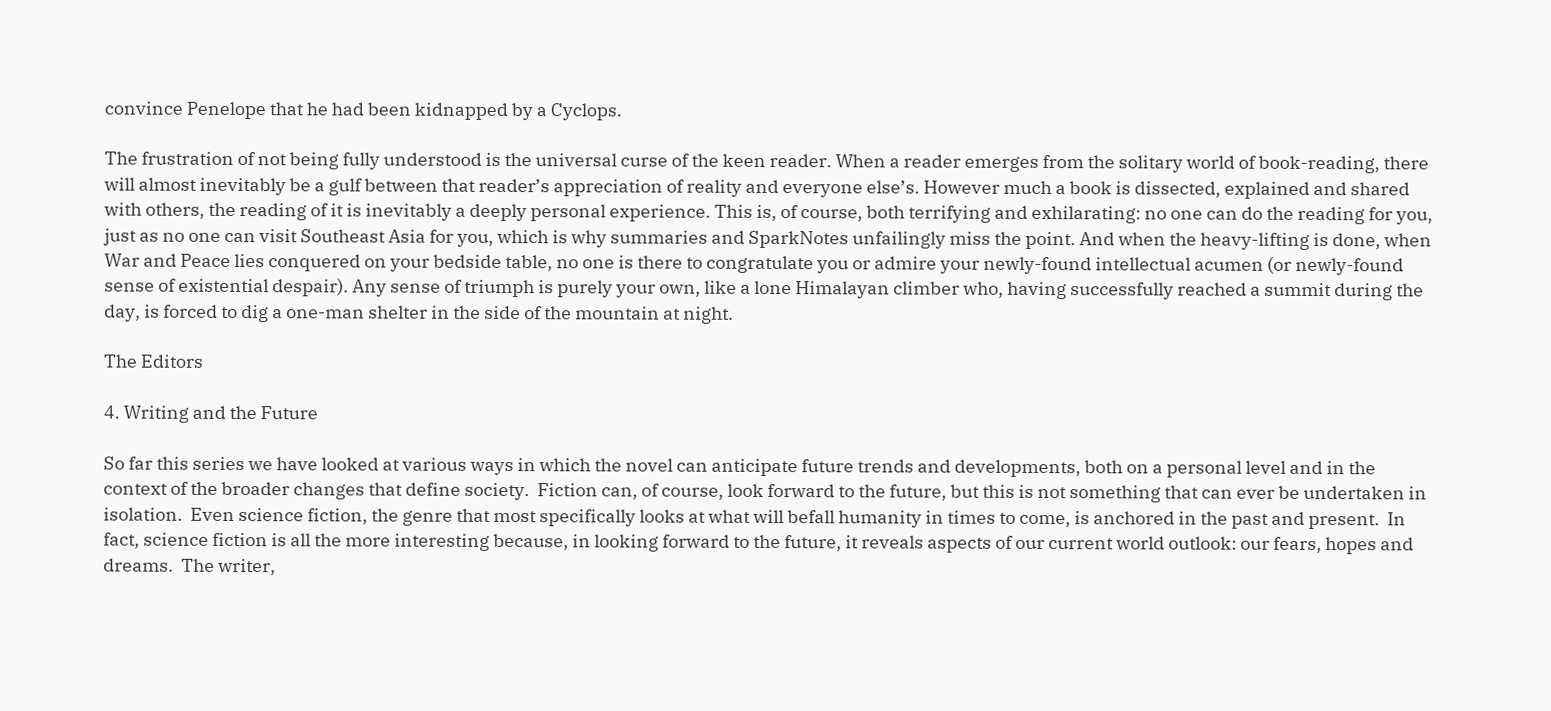convince Penelope that he had been kidnapped by a Cyclops.

The frustration of not being fully understood is the universal curse of the keen reader. When a reader emerges from the solitary world of book-reading, there will almost inevitably be a gulf between that reader’s appreciation of reality and everyone else’s. However much a book is dissected, explained and shared with others, the reading of it is inevitably a deeply personal experience. This is, of course, both terrifying and exhilarating: no one can do the reading for you, just as no one can visit Southeast Asia for you, which is why summaries and SparkNotes unfailingly miss the point. And when the heavy-lifting is done, when War and Peace lies conquered on your bedside table, no one is there to congratulate you or admire your newly-found intellectual acumen (or newly-found sense of existential despair). Any sense of triumph is purely your own, like a lone Himalayan climber who, having successfully reached a summit during the day, is forced to dig a one-man shelter in the side of the mountain at night.

The Editors

4. Writing and the Future

So far this series we have looked at various ways in which the novel can anticipate future trends and developments, both on a personal level and in the context of the broader changes that define society.  Fiction can, of course, look forward to the future, but this is not something that can ever be undertaken in isolation.  Even science fiction, the genre that most specifically looks at what will befall humanity in times to come, is anchored in the past and present.  In fact, science fiction is all the more interesting because, in looking forward to the future, it reveals aspects of our current world outlook: our fears, hopes and dreams.  The writer,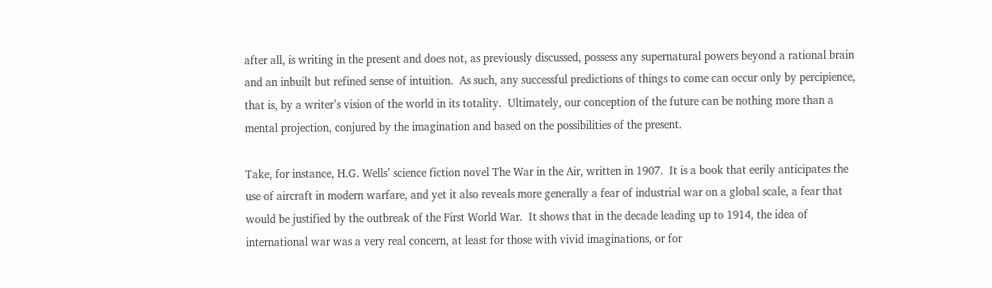after all, is writing in the present and does not, as previously discussed, possess any supernatural powers beyond a rational brain and an inbuilt but refined sense of intuition.  As such, any successful predictions of things to come can occur only by percipience, that is, by a writer’s vision of the world in its totality.  Ultimately, our conception of the future can be nothing more than a mental projection, conjured by the imagination and based on the possibilities of the present.

Take, for instance, H.G. Wells’ science fiction novel The War in the Air, written in 1907.  It is a book that eerily anticipates the use of aircraft in modern warfare, and yet it also reveals more generally a fear of industrial war on a global scale, a fear that would be justified by the outbreak of the First World War.  It shows that in the decade leading up to 1914, the idea of international war was a very real concern, at least for those with vivid imaginations, or for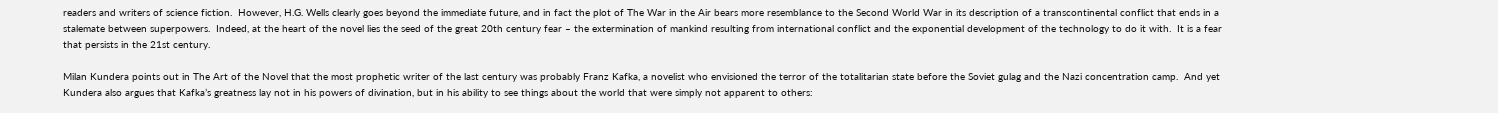readers and writers of science fiction.  However, H.G. Wells clearly goes beyond the immediate future, and in fact the plot of The War in the Air bears more resemblance to the Second World War in its description of a transcontinental conflict that ends in a stalemate between superpowers.  Indeed, at the heart of the novel lies the seed of the great 20th century fear – the extermination of mankind resulting from international conflict and the exponential development of the technology to do it with.  It is a fear that persists in the 21st century.

Milan Kundera points out in The Art of the Novel that the most prophetic writer of the last century was probably Franz Kafka, a novelist who envisioned the terror of the totalitarian state before the Soviet gulag and the Nazi concentration camp.  And yet Kundera also argues that Kafka’s greatness lay not in his powers of divination, but in his ability to see things about the world that were simply not apparent to others: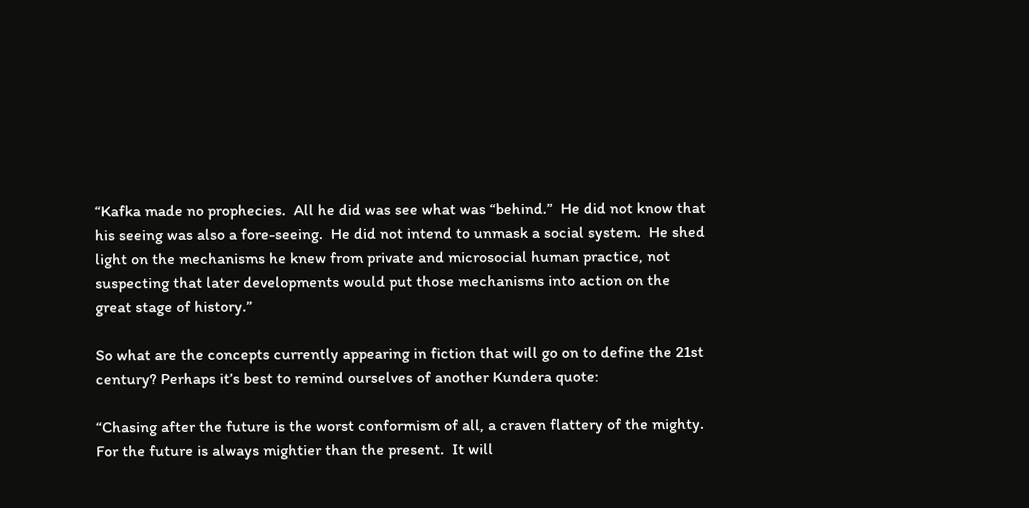“Kafka made no prophecies.  All he did was see what was “behind.”  He did not know that his seeing was also a fore-seeing.  He did not intend to unmask a social system.  He shed light on the mechanisms he knew from private and microsocial human practice, not suspecting that later developments would put those mechanisms into action on the great stage of history.”

So what are the concepts currently appearing in fiction that will go on to define the 21st century? Perhaps it’s best to remind ourselves of another Kundera quote:

“Chasing after the future is the worst conformism of all, a craven flattery of the mighty.  For the future is always mightier than the present.  It will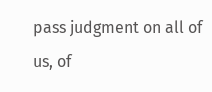pass judgment on all of us, of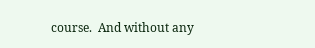course.  And without any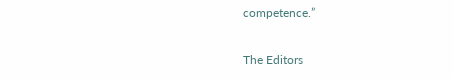competence.”

The Editors